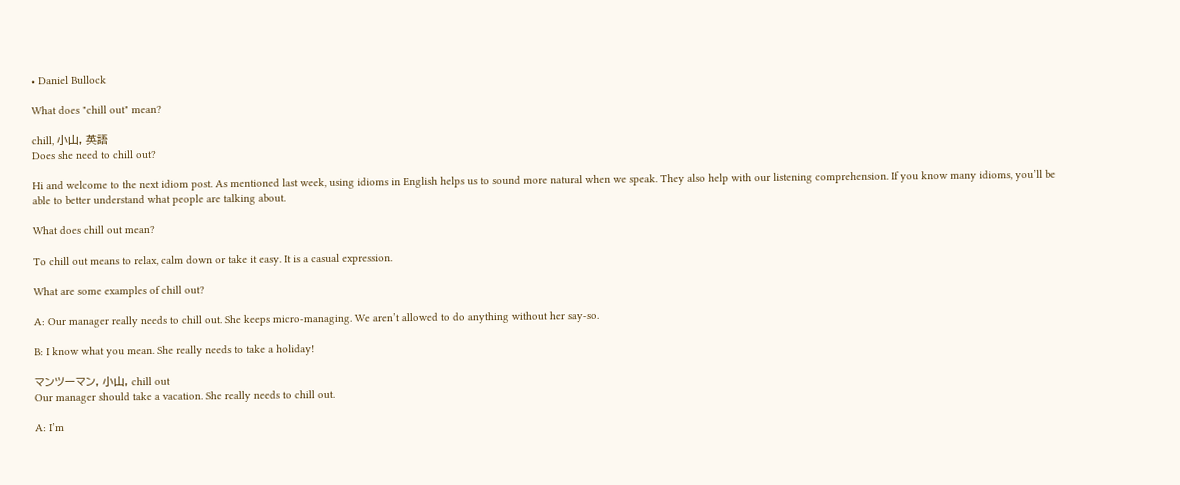• Daniel Bullock

What does "chill out" mean?

chill, 小山, 英語
Does she need to chill out?

Hi and welcome to the next idiom post. As mentioned last week, using idioms in English helps us to sound more natural when we speak. They also help with our listening comprehension. If you know many idioms, you’ll be able to better understand what people are talking about.

What does chill out mean?

To chill out means to relax, calm down or take it easy. It is a casual expression.

What are some examples of chill out?

A: Our manager really needs to chill out. She keeps micro-managing. We aren’t allowed to do anything without her say-so.

B: I know what you mean. She really needs to take a holiday!

マンツーマン, 小山, chill out
Our manager should take a vacation. She really needs to chill out.

A: I’m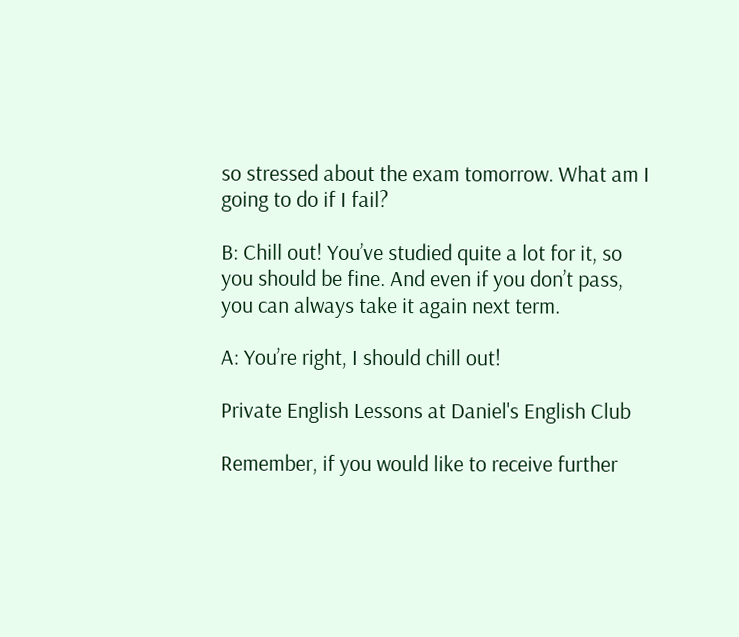so stressed about the exam tomorrow. What am I going to do if I fail?

B: Chill out! You’ve studied quite a lot for it, so you should be fine. And even if you don’t pass, you can always take it again next term.

A: You’re right, I should chill out!

Private English Lessons at Daniel's English Club

Remember, if you would like to receive further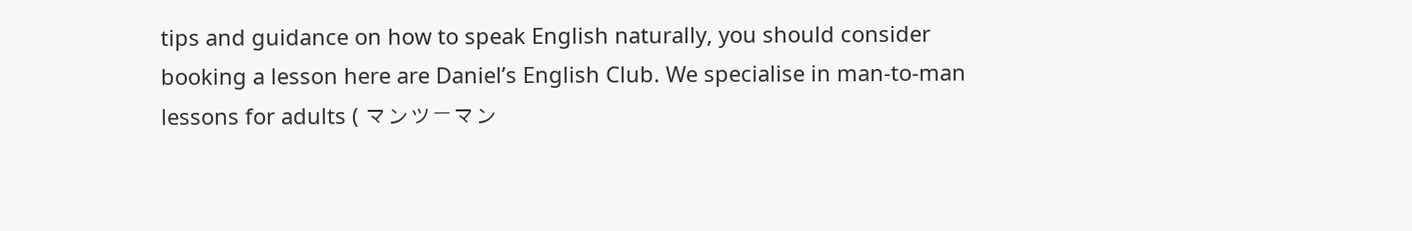tips and guidance on how to speak English naturally, you should consider booking a lesson here are Daniel’s English Club. We specialise in man-to-man lessons for adults ( マンツーマン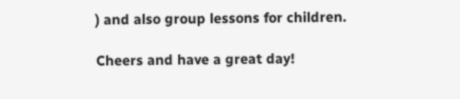) and also group lessons for children.

Cheers and have a great day!